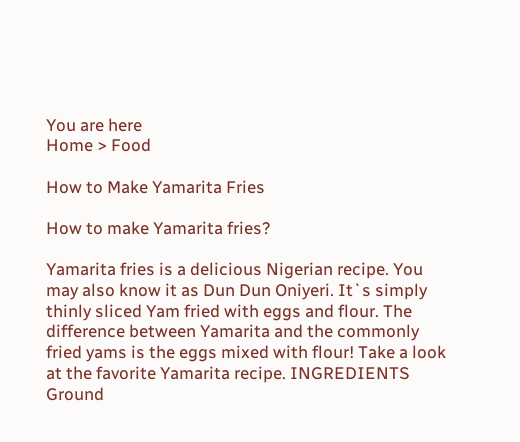You are here
Home > Food

How to Make Yamarita Fries

How to make Yamarita fries?

Yamarita fries is a delicious Nigerian recipe. You may also know it as Dun Dun Oniyeri. It`s simply thinly sliced Yam fried with eggs and flour. The difference between Yamarita and the commonly fried yams is the eggs mixed with flour! Take a look at the favorite Yamarita recipe. INGREDIENTS Ground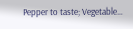Pepper to taste; Vegetable…